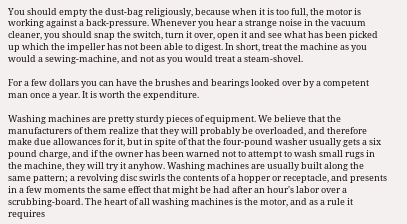You should empty the dust-bag religiously, because when it is too full, the motor is working against a back-pressure. Whenever you hear a strange noise in the vacuum cleaner, you should snap the switch, turn it over, open it and see what has been picked up which the impeller has not been able to digest. In short, treat the machine as you would a sewing-machine, and not as you would treat a steam-shovel.

For a few dollars you can have the brushes and bearings looked over by a competent man once a year. It is worth the expenditure.

Washing machines are pretty sturdy pieces of equipment. We believe that the manufacturers of them realize that they will probably be overloaded, and therefore make due allowances for it, but in spite of that the four-pound washer usually gets a six pound charge, and if the owner has been warned not to attempt to wash small rugs in the machine, they will try it anyhow. Washing machines are usually built along the same pattern; a revolving disc swirls the contents of a hopper or receptacle, and presents in a few moments the same effect that might be had after an hour's labor over a scrubbing-board. The heart of all washing machines is the motor, and as a rule it requires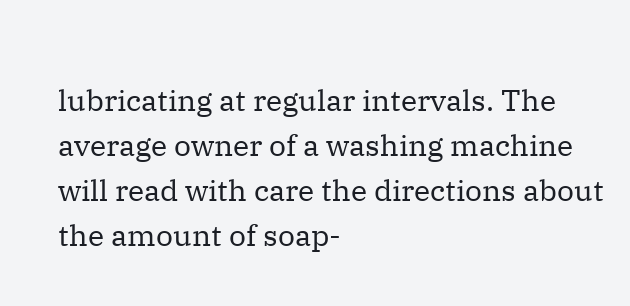lubricating at regular intervals. The average owner of a washing machine will read with care the directions about the amount of soap-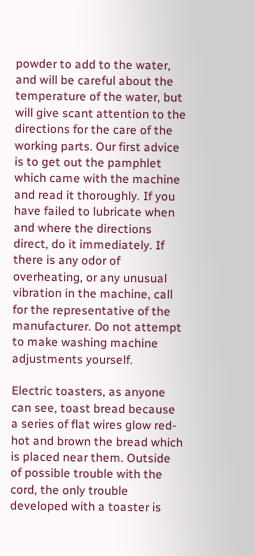powder to add to the water, and will be careful about the temperature of the water, but will give scant attention to the directions for the care of the working parts. Our first advice is to get out the pamphlet which came with the machine and read it thoroughly. If you have failed to lubricate when and where the directions direct, do it immediately. If there is any odor of overheating, or any unusual vibration in the machine, call for the representative of the manufacturer. Do not attempt to make washing machine adjustments yourself.

Electric toasters, as anyone can see, toast bread because a series of flat wires glow red-hot and brown the bread which is placed near them. Outside of possible trouble with the cord, the only trouble developed with a toaster is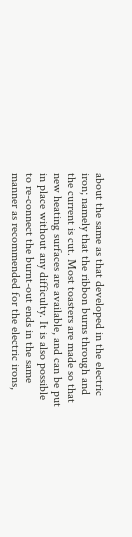about the same as that developed in the electric iron; namely that the ribbon burns through and the current is cut. Most toasters are made so that new heating surfaces are available, and can be put in place without any difficulty. It is also possible to re-connect the burnt-out ends in the same manner as recommended for the electric irons,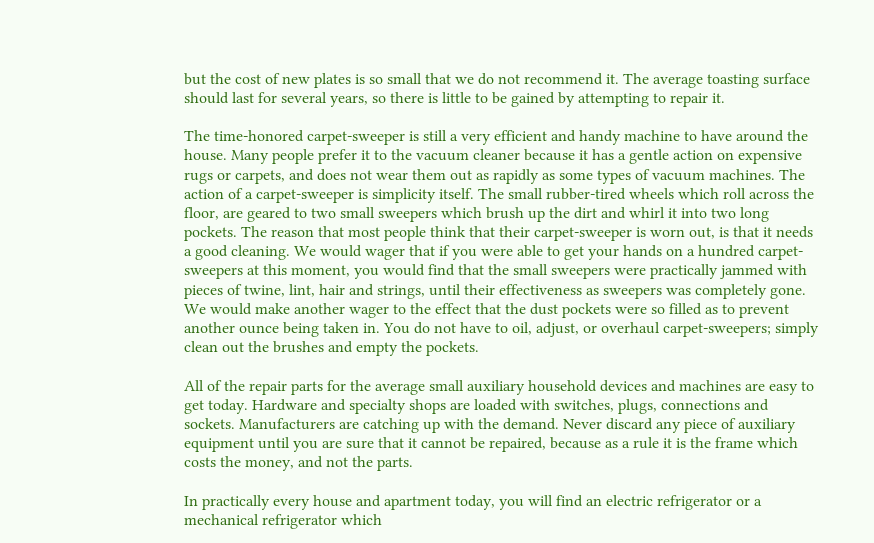but the cost of new plates is so small that we do not recommend it. The average toasting surface should last for several years, so there is little to be gained by attempting to repair it.

The time-honored carpet-sweeper is still a very efficient and handy machine to have around the house. Many people prefer it to the vacuum cleaner because it has a gentle action on expensive rugs or carpets, and does not wear them out as rapidly as some types of vacuum machines. The action of a carpet-sweeper is simplicity itself. The small rubber-tired wheels which roll across the floor, are geared to two small sweepers which brush up the dirt and whirl it into two long pockets. The reason that most people think that their carpet-sweeper is worn out, is that it needs a good cleaning. We would wager that if you were able to get your hands on a hundred carpet-sweepers at this moment, you would find that the small sweepers were practically jammed with pieces of twine, lint, hair and strings, until their effectiveness as sweepers was completely gone. We would make another wager to the effect that the dust pockets were so filled as to prevent another ounce being taken in. You do not have to oil, adjust, or overhaul carpet-sweepers; simply clean out the brushes and empty the pockets.

All of the repair parts for the average small auxiliary household devices and machines are easy to get today. Hardware and specialty shops are loaded with switches, plugs, connections and sockets. Manufacturers are catching up with the demand. Never discard any piece of auxiliary equipment until you are sure that it cannot be repaired, because as a rule it is the frame which costs the money, and not the parts.

In practically every house and apartment today, you will find an electric refrigerator or a mechanical refrigerator which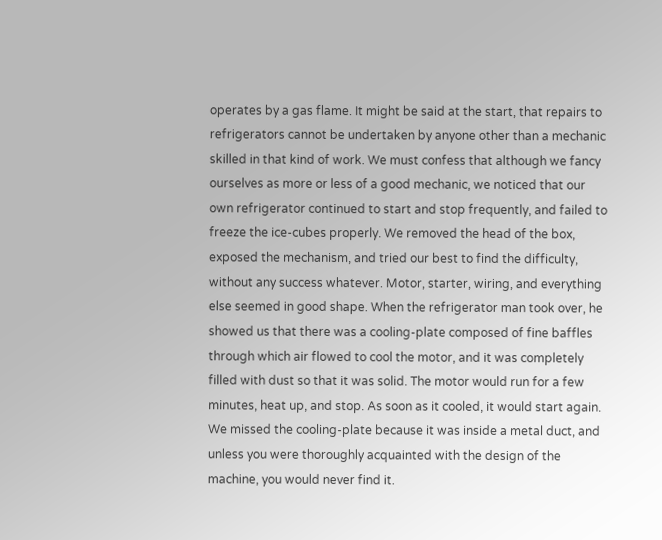operates by a gas flame. It might be said at the start, that repairs to refrigerators cannot be undertaken by anyone other than a mechanic skilled in that kind of work. We must confess that although we fancy ourselves as more or less of a good mechanic, we noticed that our own refrigerator continued to start and stop frequently, and failed to freeze the ice-cubes properly. We removed the head of the box, exposed the mechanism, and tried our best to find the difficulty, without any success whatever. Motor, starter, wiring, and everything else seemed in good shape. When the refrigerator man took over, he showed us that there was a cooling-plate composed of fine baffles through which air flowed to cool the motor, and it was completely filled with dust so that it was solid. The motor would run for a few minutes, heat up, and stop. As soon as it cooled, it would start again. We missed the cooling-plate because it was inside a metal duct, and unless you were thoroughly acquainted with the design of the machine, you would never find it.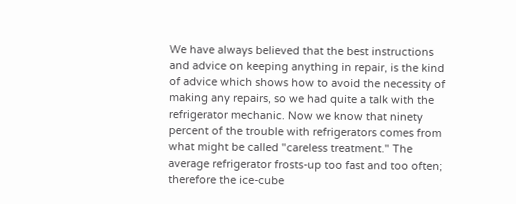We have always believed that the best instructions and advice on keeping anything in repair, is the kind of advice which shows how to avoid the necessity of making any repairs, so we had quite a talk with the refrigerator mechanic. Now we know that ninety percent of the trouble with refrigerators comes from what might be called "careless treatment." The average refrigerator frosts-up too fast and too often; therefore the ice-cube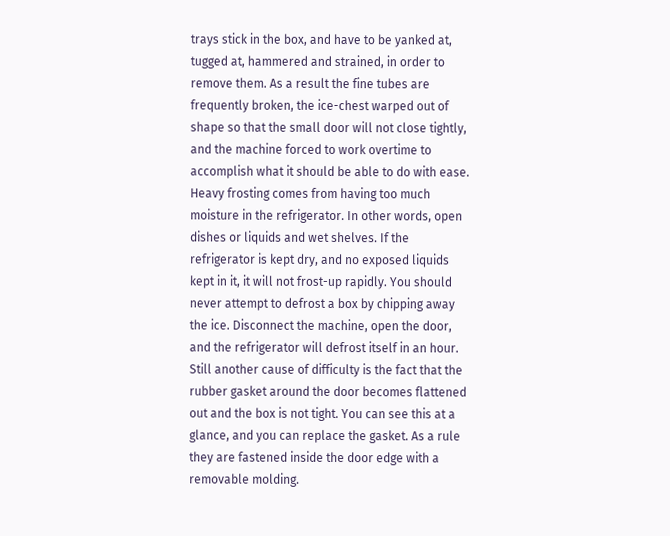trays stick in the box, and have to be yanked at, tugged at, hammered and strained, in order to remove them. As a result the fine tubes are frequently broken, the ice-chest warped out of shape so that the small door will not close tightly, and the machine forced to work overtime to accomplish what it should be able to do with ease. Heavy frosting comes from having too much moisture in the refrigerator. In other words, open dishes or liquids and wet shelves. If the refrigerator is kept dry, and no exposed liquids kept in it, it will not frost-up rapidly. You should never attempt to defrost a box by chipping away the ice. Disconnect the machine, open the door, and the refrigerator will defrost itself in an hour. Still another cause of difficulty is the fact that the rubber gasket around the door becomes flattened out and the box is not tight. You can see this at a glance, and you can replace the gasket. As a rule they are fastened inside the door edge with a removable molding.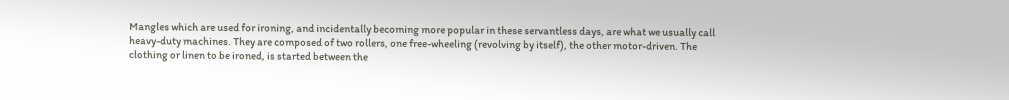Mangles which are used for ironing, and incidentally becoming more popular in these servantless days, are what we usually call heavy-duty machines. They are composed of two rollers, one free-wheeling (revolving by itself), the other motor-driven. The clothing or linen to be ironed, is started between the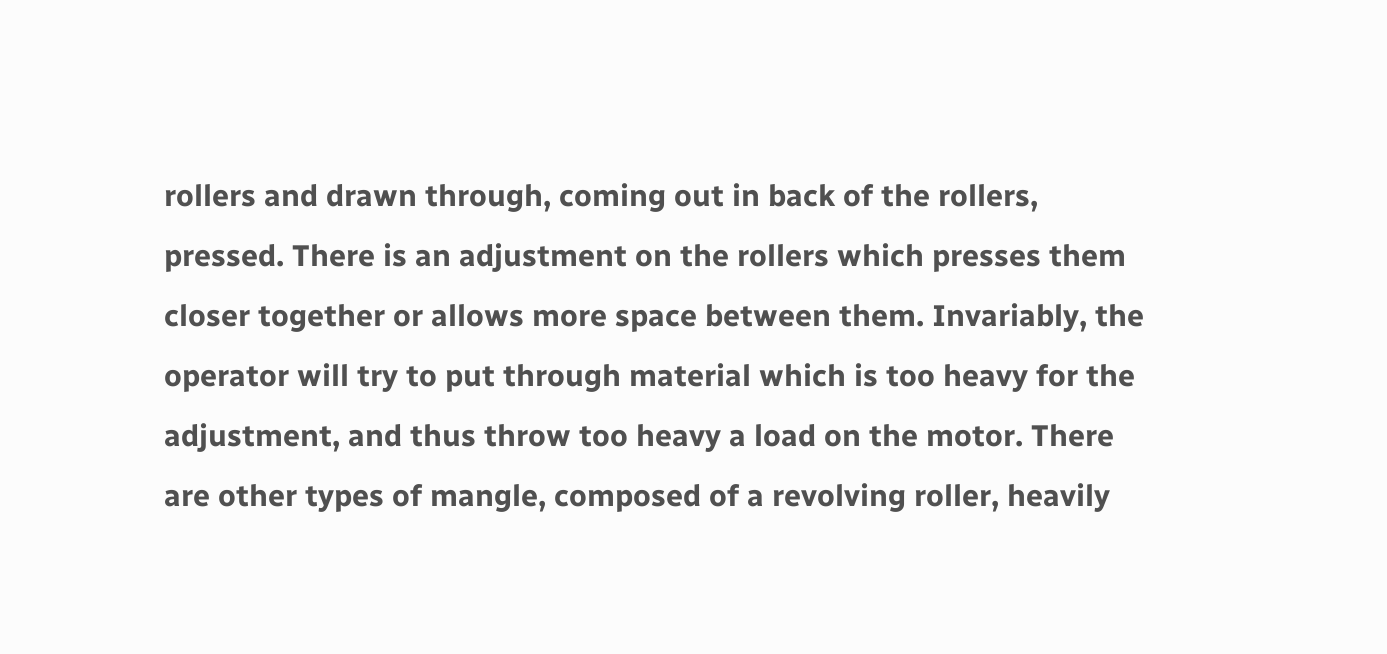rollers and drawn through, coming out in back of the rollers, pressed. There is an adjustment on the rollers which presses them closer together or allows more space between them. Invariably, the operator will try to put through material which is too heavy for the adjustment, and thus throw too heavy a load on the motor. There are other types of mangle, composed of a revolving roller, heavily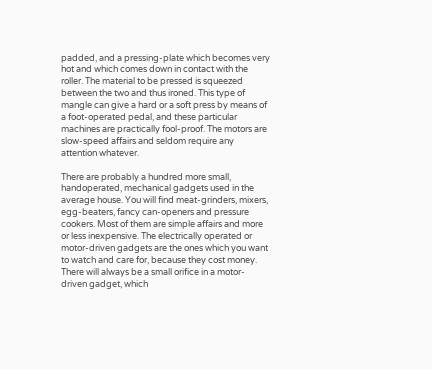padded, and a pressing-plate which becomes very hot and which comes down in contact with the roller. The material to be pressed is squeezed between the two and thus ironed. This type of mangle can give a hard or a soft press by means of a foot-operated pedal, and these particular machines are practically fool-proof. The motors are slow-speed affairs and seldom require any attention whatever.

There are probably a hundred more small, handoperated, mechanical gadgets used in the average house. You will find meat-grinders, mixers, egg-beaters, fancy can-openers and pressure cookers. Most of them are simple affairs and more or less inexpensive. The electrically operated or motor-driven gadgets are the ones which you want to watch and care for, because they cost money. There will always be a small orifice in a motor-driven gadget, which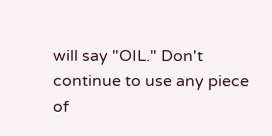will say "OIL." Don't continue to use any piece of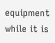equipment while it is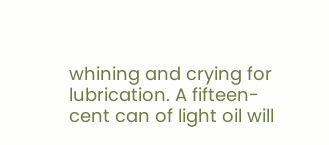whining and crying for lubrication. A fifteen-cent can of light oil will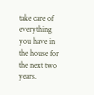take care of everything you have in the house for the next two years.